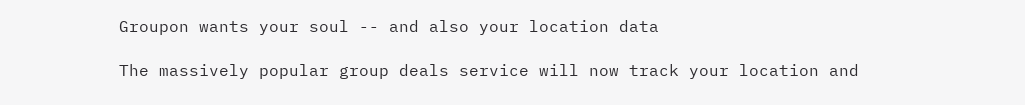Groupon wants your soul -- and also your location data

The massively popular group deals service will now track your location and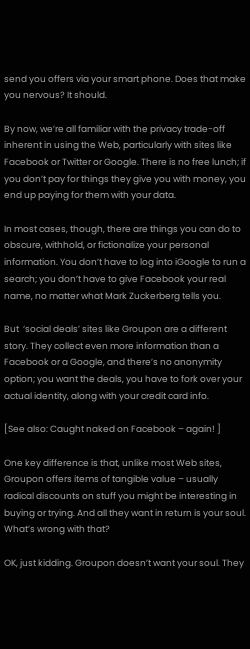send you offers via your smart phone. Does that make you nervous? It should.

By now, we’re all familiar with the privacy trade-off inherent in using the Web, particularly with sites like Facebook or Twitter or Google. There is no free lunch; if you don’t pay for things they give you with money, you end up paying for them with your data.

In most cases, though, there are things you can do to obscure, withhold, or fictionalize your personal information. You don’t have to log into iGoogle to run a search; you don’t have to give Facebook your real name, no matter what Mark Zuckerberg tells you.

But  ‘social deals’ sites like Groupon are a different story. They collect even more information than a Facebook or a Google, and there’s no anonymity option; you want the deals, you have to fork over your actual identity, along with your credit card info.

[See also: Caught naked on Facebook – again! ]

One key difference is that, unlike most Web sites, Groupon offers items of tangible value – usually radical discounts on stuff you might be interesting in buying or trying. And all they want in return is your soul. What’s wrong with that?

OK, just kidding. Groupon doesn’t want your soul. They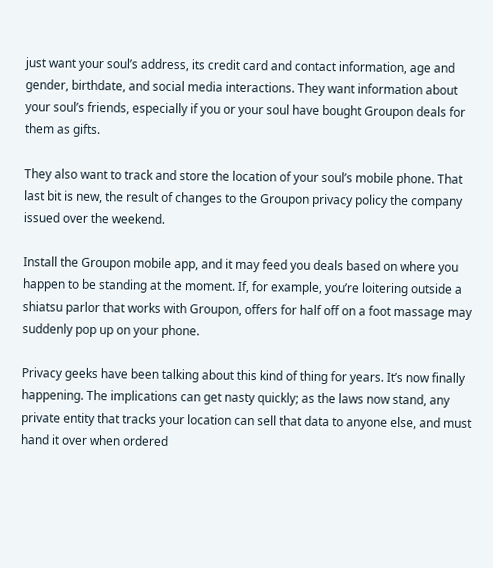just want your soul’s address, its credit card and contact information, age and gender, birthdate, and social media interactions. They want information about your soul’s friends, especially if you or your soul have bought Groupon deals for them as gifts.

They also want to track and store the location of your soul’s mobile phone. That last bit is new, the result of changes to the Groupon privacy policy the company issued over the weekend.

Install the Groupon mobile app, and it may feed you deals based on where you happen to be standing at the moment. If, for example, you’re loitering outside a shiatsu parlor that works with Groupon, offers for half off on a foot massage may suddenly pop up on your phone.

Privacy geeks have been talking about this kind of thing for years. It’s now finally happening. The implications can get nasty quickly; as the laws now stand, any private entity that tracks your location can sell that data to anyone else, and must hand it over when ordered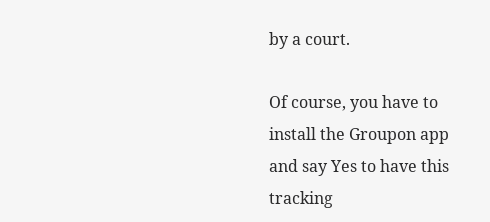by a court.

Of course, you have to install the Groupon app and say Yes to have this tracking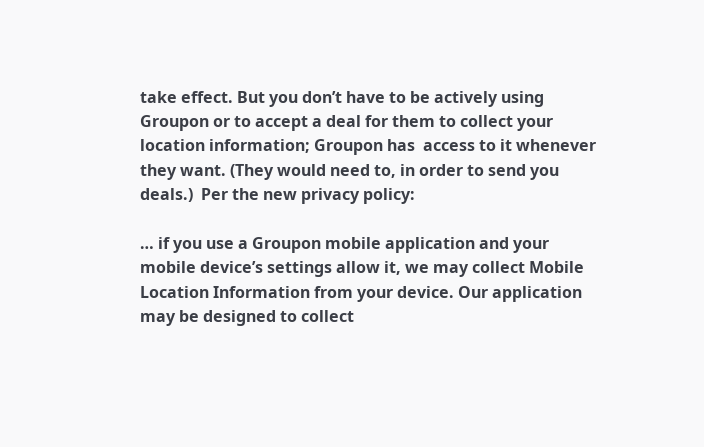take effect. But you don’t have to be actively using Groupon or to accept a deal for them to collect your location information; Groupon has  access to it whenever they want. (They would need to, in order to send you deals.)  Per the new privacy policy:

… if you use a Groupon mobile application and your mobile device’s settings allow it, we may collect Mobile Location Information from your device. Our application may be designed to collect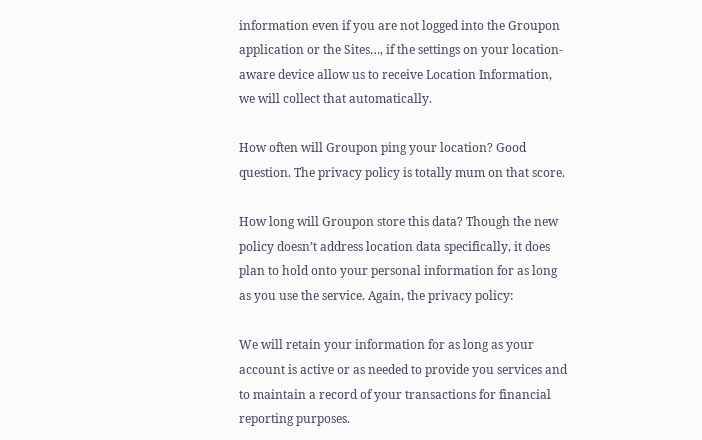information even if you are not logged into the Groupon application or the Sites…, if the settings on your location-aware device allow us to receive Location Information, we will collect that automatically.

How often will Groupon ping your location? Good question. The privacy policy is totally mum on that score.

How long will Groupon store this data? Though the new policy doesn’t address location data specifically, it does plan to hold onto your personal information for as long as you use the service. Again, the privacy policy:

We will retain your information for as long as your account is active or as needed to provide you services and to maintain a record of your transactions for financial reporting purposes.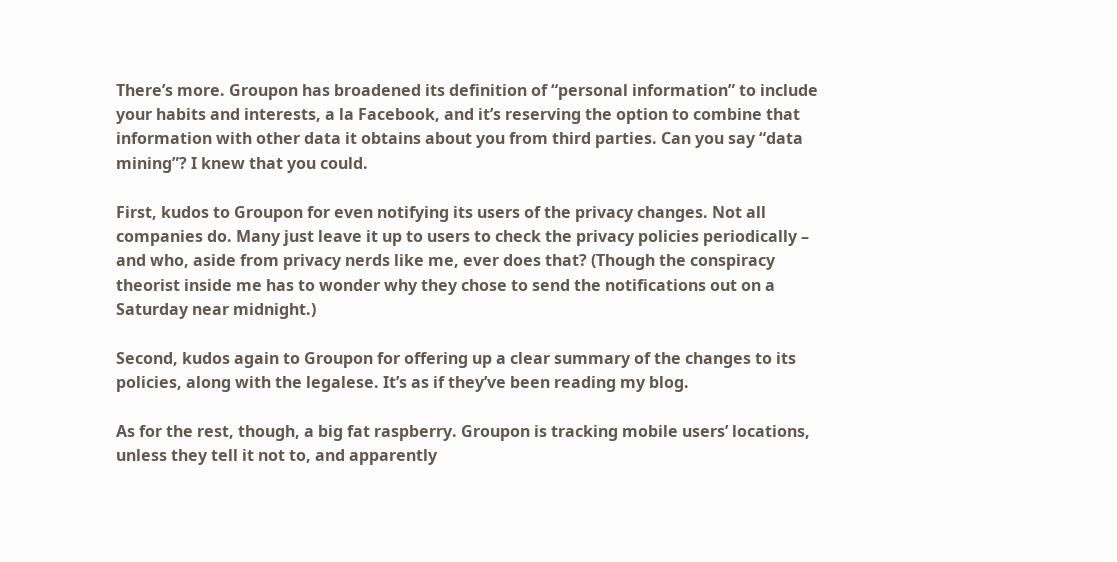There’s more. Groupon has broadened its definition of “personal information” to include your habits and interests, a la Facebook, and it’s reserving the option to combine that information with other data it obtains about you from third parties. Can you say “data mining”? I knew that you could.

First, kudos to Groupon for even notifying its users of the privacy changes. Not all companies do. Many just leave it up to users to check the privacy policies periodically – and who, aside from privacy nerds like me, ever does that? (Though the conspiracy theorist inside me has to wonder why they chose to send the notifications out on a Saturday near midnight.)

Second, kudos again to Groupon for offering up a clear summary of the changes to its policies, along with the legalese. It’s as if they’ve been reading my blog.

As for the rest, though, a big fat raspberry. Groupon is tracking mobile users’ locations, unless they tell it not to, and apparently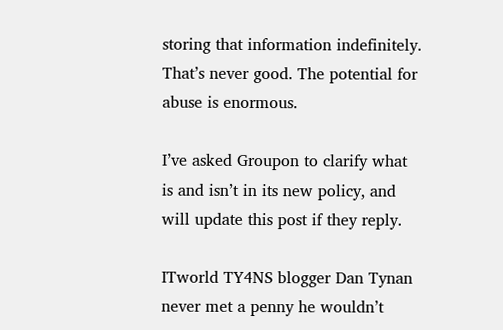storing that information indefinitely. That’s never good. The potential for abuse is enormous.

I’ve asked Groupon to clarify what is and isn’t in its new policy, and will update this post if they reply.

ITworld TY4NS blogger Dan Tynan never met a penny he wouldn’t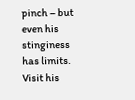pinch – but even his stinginess has limits. Visit his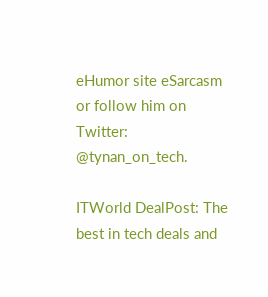eHumor site eSarcasm or follow him on Twitter: @tynan_on_tech.

ITWorld DealPost: The best in tech deals and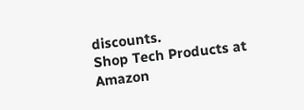discounts.
Shop Tech Products at Amazon